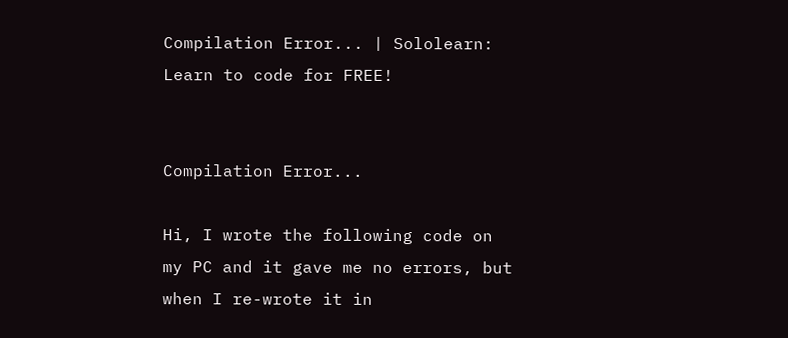Compilation Error... | Sololearn: Learn to code for FREE!


Compilation Error...

Hi, I wrote the following code on my PC and it gave me no errors, but when I re-wrote it in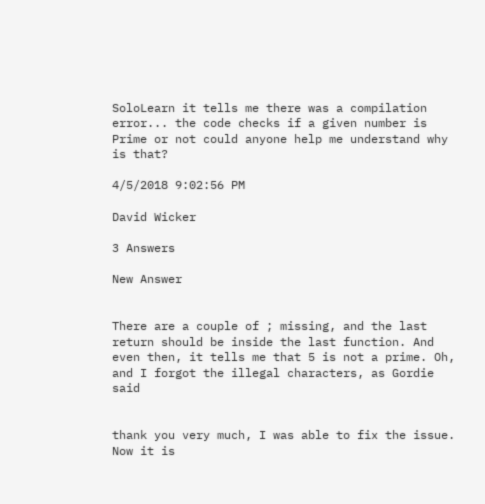SoloLearn it tells me there was a compilation error... the code checks if a given number is Prime or not could anyone help me understand why is that?

4/5/2018 9:02:56 PM

David Wicker

3 Answers

New Answer


There are a couple of ; missing, and the last return should be inside the last function. And even then, it tells me that 5 is not a prime. Oh, and I forgot the illegal characters, as Gordie said


thank you very much, I was able to fix the issue. Now it is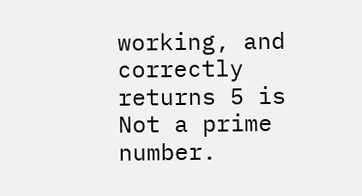working, and correctly returns 5 is Not a prime number.